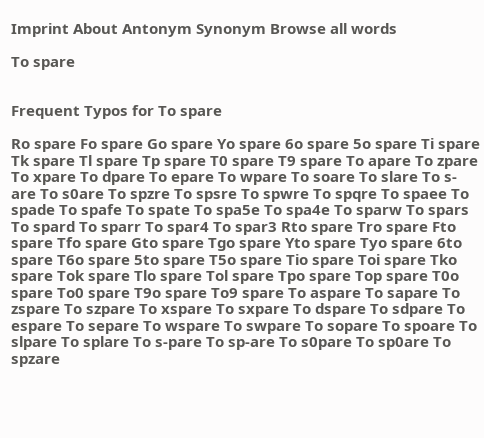Imprint About Antonym Synonym Browse all words

To spare


Frequent Typos for To spare

Ro spare Fo spare Go spare Yo spare 6o spare 5o spare Ti spare Tk spare Tl spare Tp spare T0 spare T9 spare To apare To zpare To xpare To dpare To epare To wpare To soare To slare To s-are To s0are To spzre To spsre To spwre To spqre To spaee To spade To spafe To spate To spa5e To spa4e To sparw To spars To spard To sparr To spar4 To spar3 Rto spare Tro spare Fto spare Tfo spare Gto spare Tgo spare Yto spare Tyo spare 6to spare T6o spare 5to spare T5o spare Tio spare Toi spare Tko spare Tok spare Tlo spare Tol spare Tpo spare Top spare T0o spare To0 spare T9o spare To9 spare To aspare To sapare To zspare To szpare To xspare To sxpare To dspare To sdpare To espare To separe To wspare To swpare To sopare To spoare To slpare To splare To s-pare To sp-are To s0pare To sp0are To spzare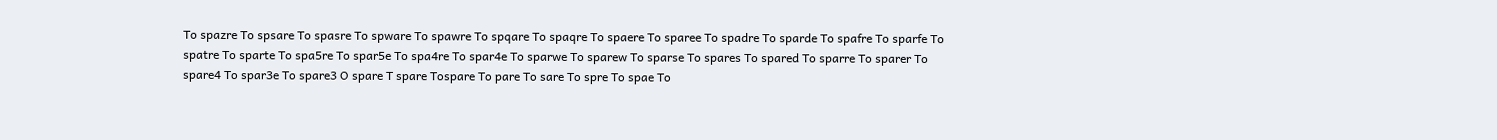To spazre To spsare To spasre To spware To spawre To spqare To spaqre To spaere To sparee To spadre To sparde To spafre To sparfe To spatre To sparte To spa5re To spar5e To spa4re To spar4e To sparwe To sparew To sparse To spares To spared To sparre To sparer To spare4 To spar3e To spare3 O spare T spare Tospare To pare To sare To spre To spae To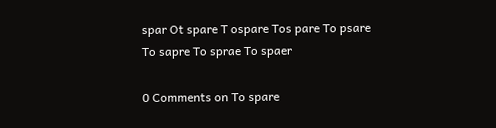spar Ot spare T ospare Tos pare To psare To sapre To sprae To spaer

0 Comments on To spare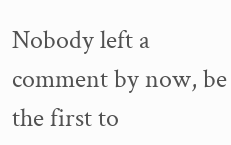Nobody left a comment by now, be the first to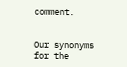comment.


Our synonyms for the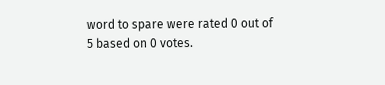word to spare were rated 0 out of 5 based on 0 votes.